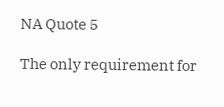NA Quote 5

The only requirement for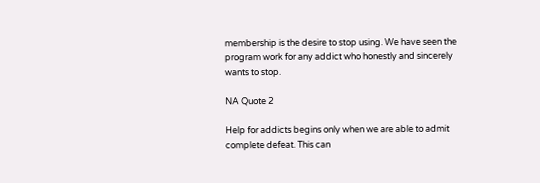membership is the desire to stop using. We have seen the program work for any addict who honestly and sincerely wants to stop.

NA Quote 2

Help for addicts begins only when we are able to admit complete defeat. This can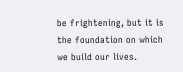be frightening, but it is the foundation on which we build our lives.